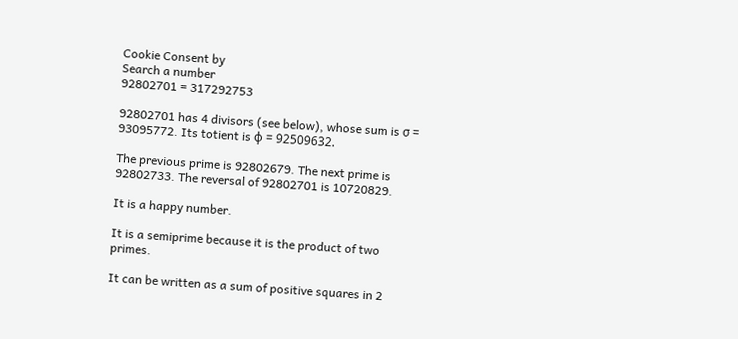Cookie Consent by
Search a number
92802701 = 317292753

92802701 has 4 divisors (see below), whose sum is σ = 93095772. Its totient is φ = 92509632.

The previous prime is 92802679. The next prime is 92802733. The reversal of 92802701 is 10720829.

It is a happy number.

It is a semiprime because it is the product of two primes.

It can be written as a sum of positive squares in 2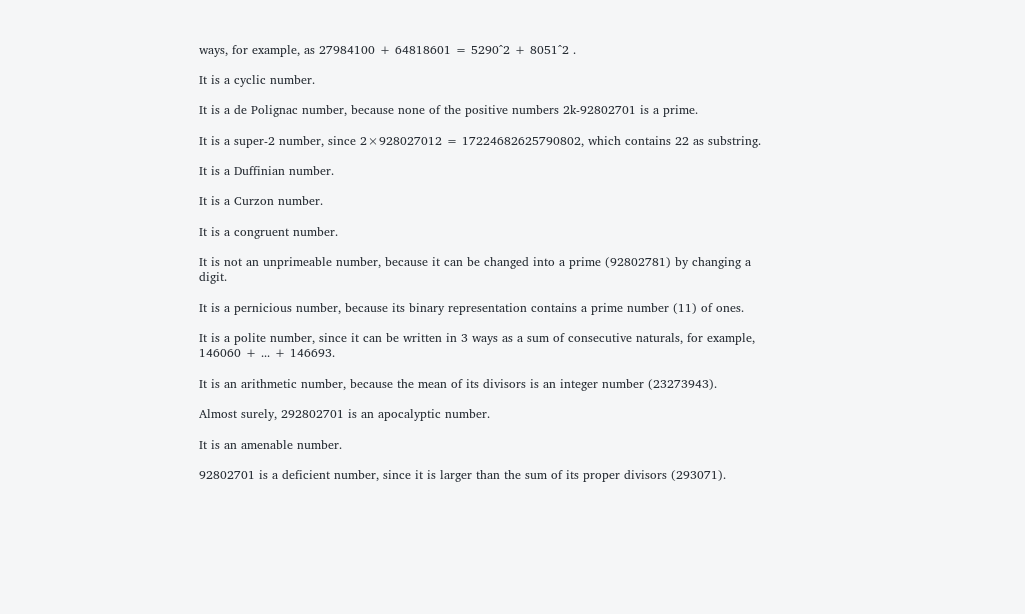ways, for example, as 27984100 + 64818601 = 5290^2 + 8051^2 .

It is a cyclic number.

It is a de Polignac number, because none of the positive numbers 2k-92802701 is a prime.

It is a super-2 number, since 2×928027012 = 17224682625790802, which contains 22 as substring.

It is a Duffinian number.

It is a Curzon number.

It is a congruent number.

It is not an unprimeable number, because it can be changed into a prime (92802781) by changing a digit.

It is a pernicious number, because its binary representation contains a prime number (11) of ones.

It is a polite number, since it can be written in 3 ways as a sum of consecutive naturals, for example, 146060 + ... + 146693.

It is an arithmetic number, because the mean of its divisors is an integer number (23273943).

Almost surely, 292802701 is an apocalyptic number.

It is an amenable number.

92802701 is a deficient number, since it is larger than the sum of its proper divisors (293071).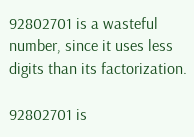92802701 is a wasteful number, since it uses less digits than its factorization.

92802701 is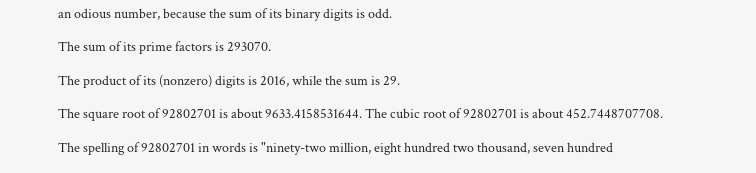an odious number, because the sum of its binary digits is odd.

The sum of its prime factors is 293070.

The product of its (nonzero) digits is 2016, while the sum is 29.

The square root of 92802701 is about 9633.4158531644. The cubic root of 92802701 is about 452.7448707708.

The spelling of 92802701 in words is "ninety-two million, eight hundred two thousand, seven hundred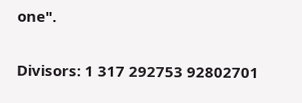one".

Divisors: 1 317 292753 92802701